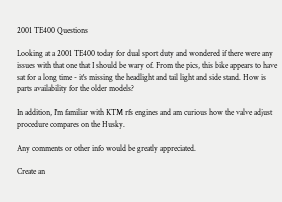2001 TE400 Questions

Looking at a 2001 TE400 today for dual sport duty and wondered if there were any issues with that one that I should be wary of. From the pics, this bike appears to have sat for a long time - it's missing the headlight and tail light and side stand. How is parts availability for the older models?

In addition, I'm familiar with KTM rfs engines and am curious how the valve adjust procedure compares on the Husky.

Any comments or other info would be greatly appreciated.

Create an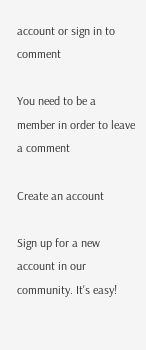account or sign in to comment

You need to be a member in order to leave a comment

Create an account

Sign up for a new account in our community. It's easy!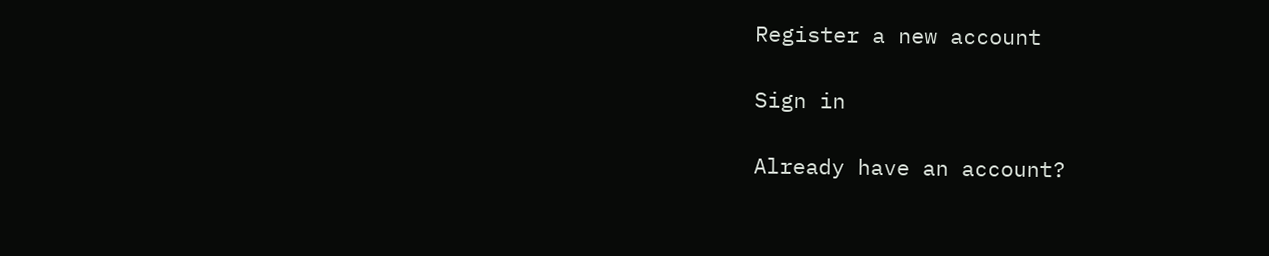Register a new account

Sign in

Already have an account?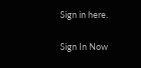Sign in here.

Sign In Now